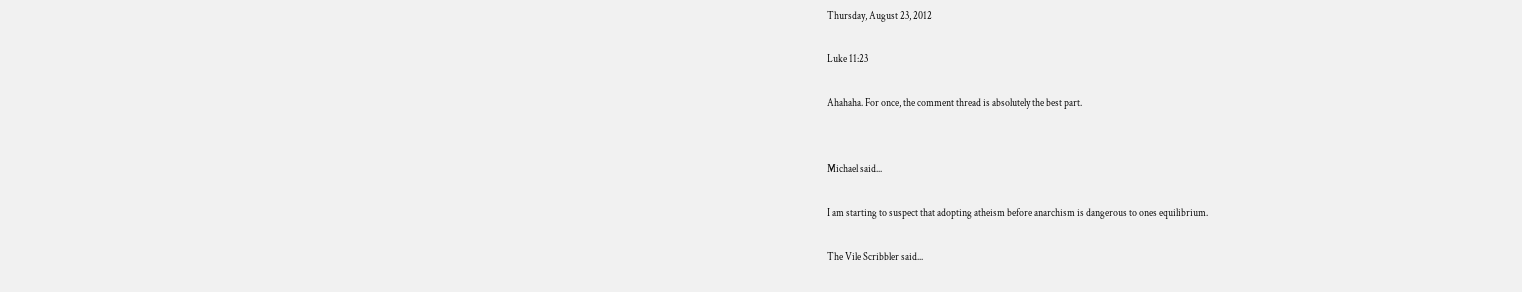Thursday, August 23, 2012

Luke 11:23

Ahahaha. For once, the comment thread is absolutely the best part.


Michael said...

I am starting to suspect that adopting atheism before anarchism is dangerous to ones equilibrium.

The Vile Scribbler said...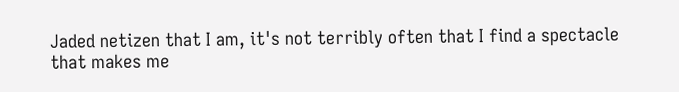Jaded netizen that I am, it's not terribly often that I find a spectacle that makes me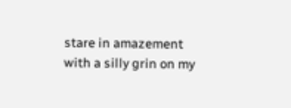stare in amazement with a silly grin on my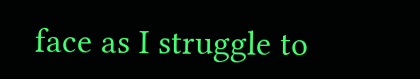face as I struggle to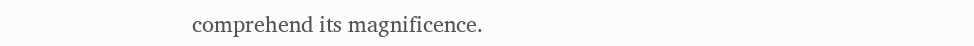comprehend its magnificence.